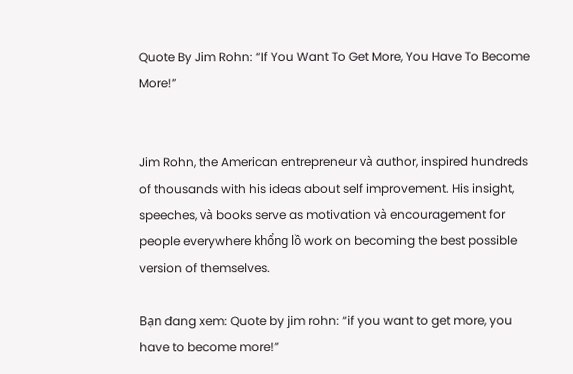Quote By Jim Rohn: “If You Want To Get More, You Have To Become More!”


Jim Rohn, the American entrepreneur và author, inspired hundreds of thousands with his ideas about self improvement. His insight, speeches, và books serve as motivation và encouragement for people everywhere khổng lồ work on becoming the best possible version of themselves.

Bạn đang xem: Quote by jim rohn: “if you want to get more, you have to become more!”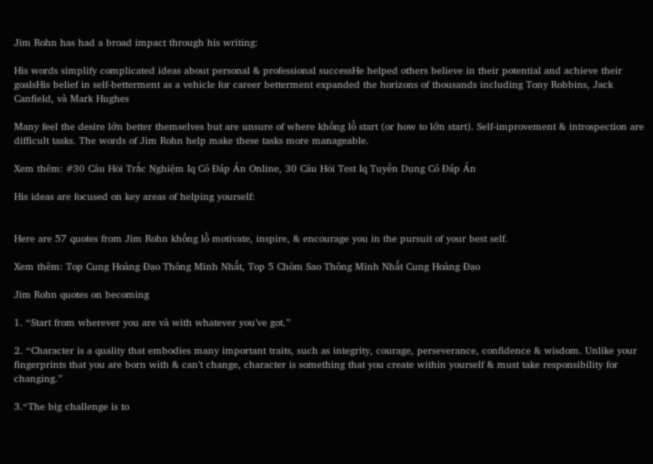Jim Rohn has had a broad impact through his writing:

His words simplify complicated ideas about personal & professional successHe helped others believe in their potential and achieve their goalsHis belief in self-betterment as a vehicle for career betterment expanded the horizons of thousands including Tony Robbins, Jack Canfield, và Mark Hughes

Many feel the desire lớn better themselves but are unsure of where khổng lồ start (or how to lớn start). Self-improvement & introspection are difficult tasks. The words of Jim Rohn help make these tasks more manageable.

Xem thêm: #30 Câu Hỏi Trắc Nghiệm Iq Có Đáp Án Online, 30 Câu Hỏi Test Iq Tuyển Dụng Có Đáp Án

His ideas are focused on key areas of helping yourself:


Here are 57 quotes from Jim Rohn khổng lồ motivate, inspire, & encourage you in the pursuit of your best self.

Xem thêm: Top Cung Hoàng Đạo Thông Minh Nhất, Top 5 Chòm Sao Thông Minh Nhất Cung Hoàng Đạo

Jim Rohn quotes on becoming

1. “Start from wherever you are và with whatever you’ve got.”

2. “Character is a quality that embodies many important traits, such as integrity, courage, perseverance, confidence & wisdom. Unlike your fingerprints that you are born with & can’t change, character is something that you create within yourself & must take responsibility for changing.”

3.“The big challenge is to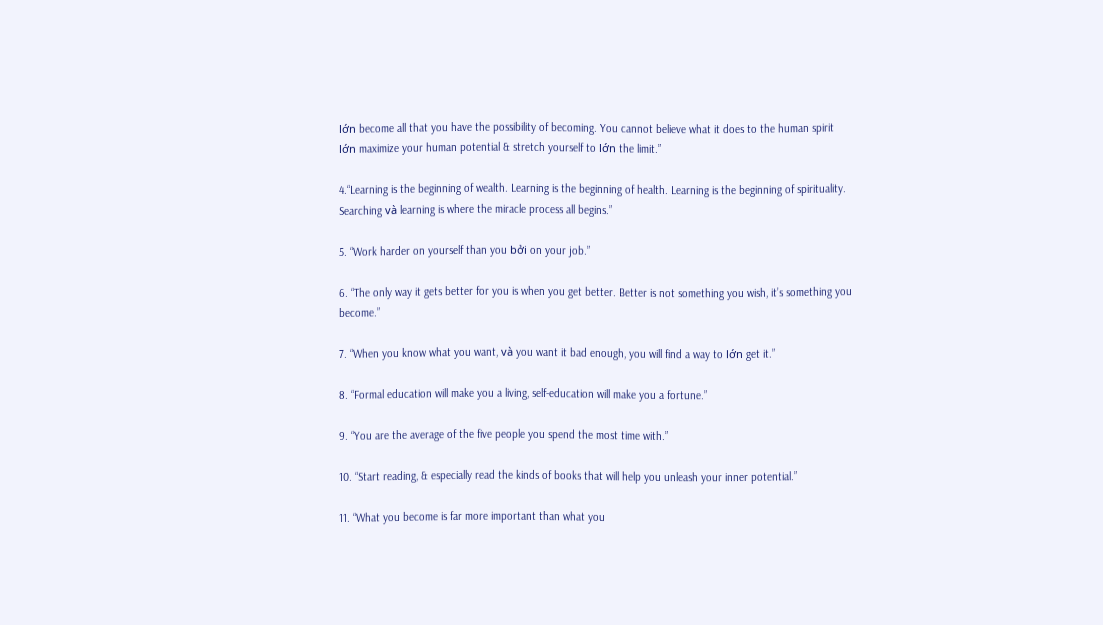lớn become all that you have the possibility of becoming. You cannot believe what it does to the human spirit lớn maximize your human potential & stretch yourself to lớn the limit.”

4.“Learning is the beginning of wealth. Learning is the beginning of health. Learning is the beginning of spirituality. Searching và learning is where the miracle process all begins.”

5. “Work harder on yourself than you bởi on your job.”

6. “The only way it gets better for you is when you get better. Better is not something you wish, it’s something you become.”

7. “When you know what you want, và you want it bad enough, you will find a way to lớn get it.”

8. “Formal education will make you a living, self-education will make you a fortune.”

9. “You are the average of the five people you spend the most time with.”

10. “Start reading, & especially read the kinds of books that will help you unleash your inner potential.”

11. “What you become is far more important than what you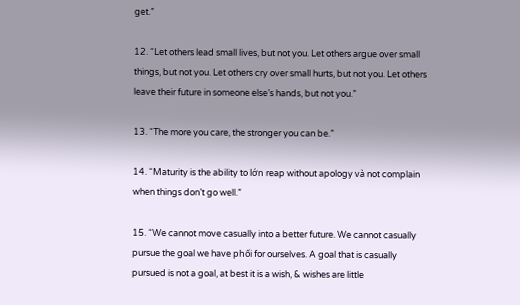get.”

12. “Let others lead small lives, but not you. Let others argue over small things, but not you. Let others cry over small hurts, but not you. Let others leave their future in someone else’s hands, but not you.”

13. “The more you care, the stronger you can be.”

14. “Maturity is the ability to lớn reap without apology và not complain when things don’t go well.”

15. “We cannot move casually into a better future. We cannot casually pursue the goal we have phối for ourselves. A goal that is casually pursued is not a goal, at best it is a wish, & wishes are little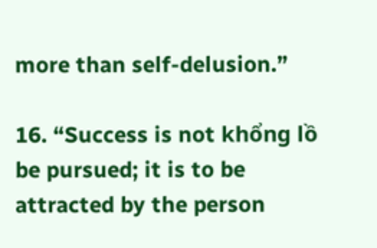more than self-delusion.”

16. “Success is not khổng lồ be pursued; it is to be attracted by the person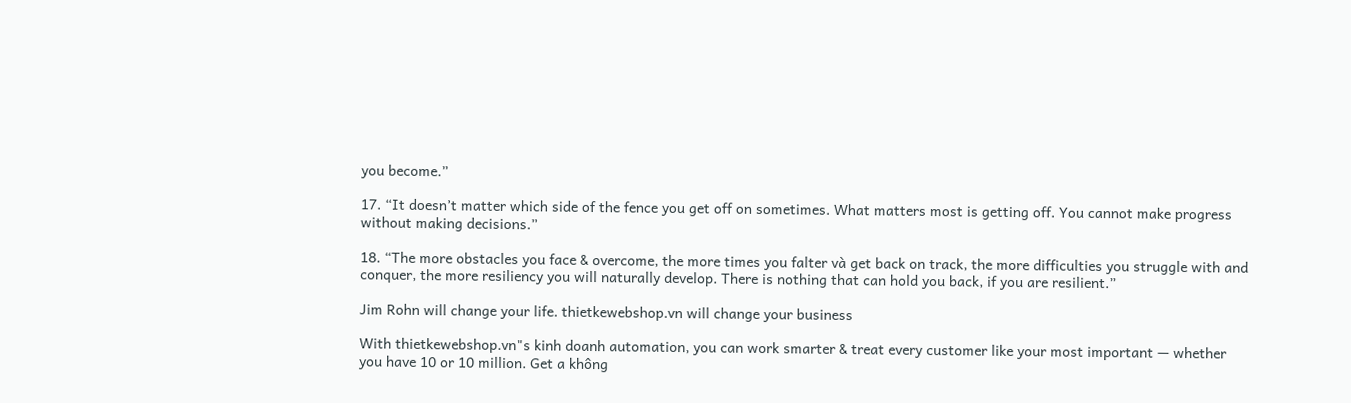you become.”

17. “It doesn’t matter which side of the fence you get off on sometimes. What matters most is getting off. You cannot make progress without making decisions.”

18. “The more obstacles you face & overcome, the more times you falter và get back on track, the more difficulties you struggle with and conquer, the more resiliency you will naturally develop. There is nothing that can hold you back, if you are resilient.”

Jim Rohn will change your life. thietkewebshop.vn will change your business

With thietkewebshop.vn"s kinh doanh automation, you can work smarter & treat every customer like your most important — whether you have 10 or 10 million. Get a không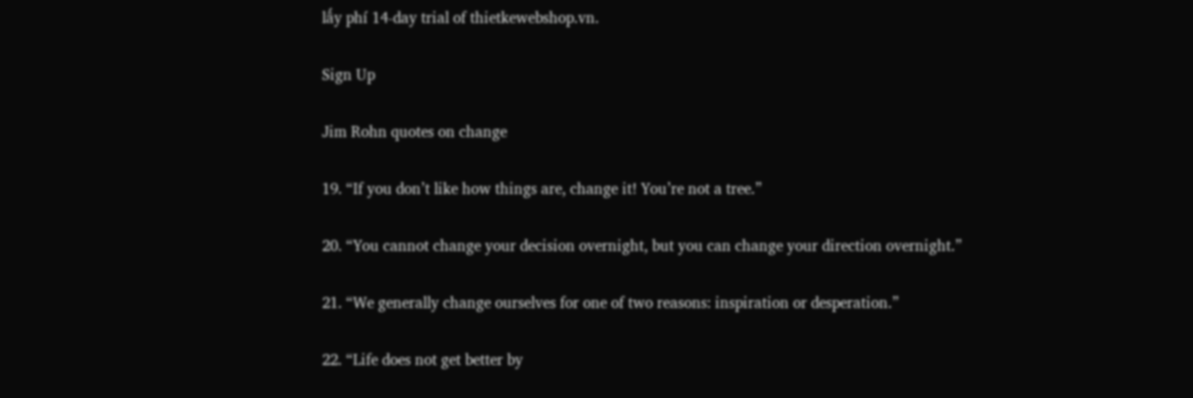lấy phí 14-day trial of thietkewebshop.vn.

Sign Up

Jim Rohn quotes on change

19. “If you don’t like how things are, change it! You’re not a tree.”

20. “You cannot change your decision overnight, but you can change your direction overnight.”

21. “We generally change ourselves for one of two reasons: inspiration or desperation.”

22. “Life does not get better by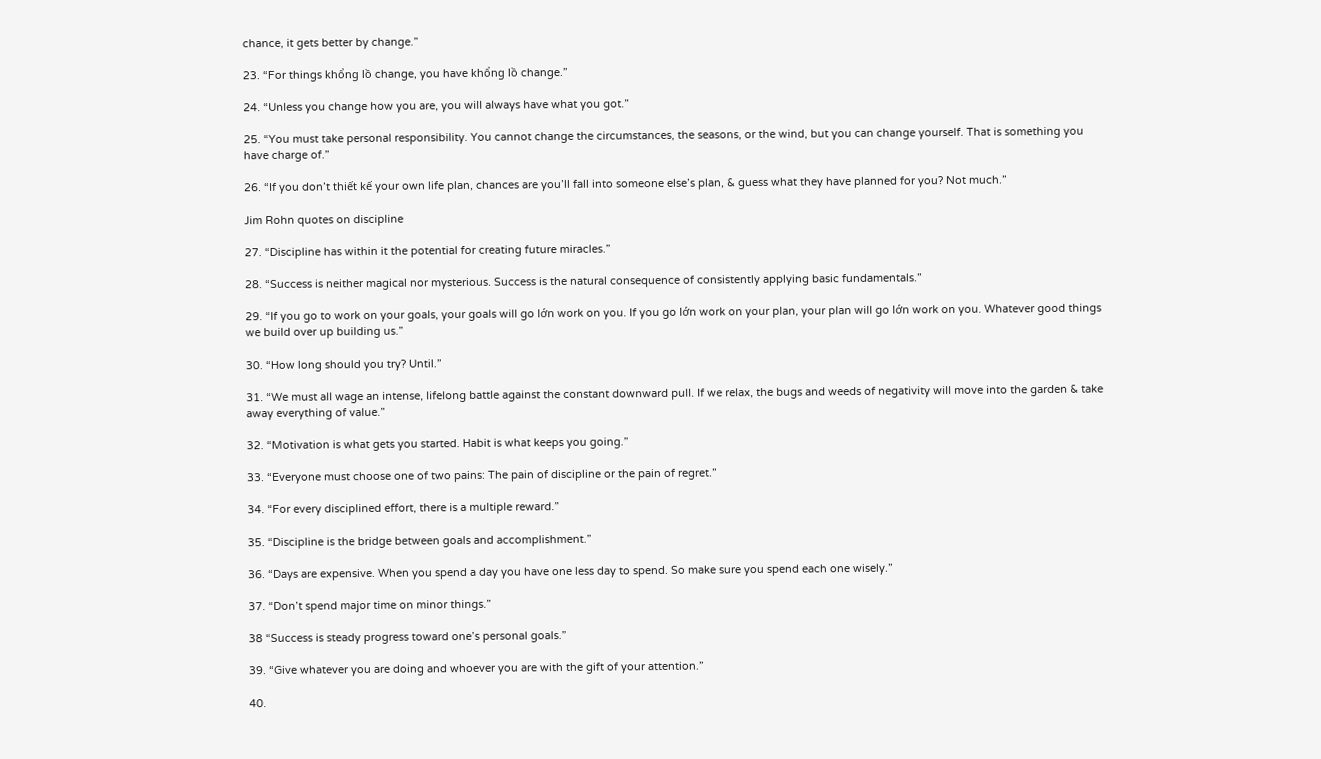chance, it gets better by change.”

23. “For things khổng lồ change, you have khổng lồ change.”

24. “Unless you change how you are, you will always have what you got.”

25. “You must take personal responsibility. You cannot change the circumstances, the seasons, or the wind, but you can change yourself. That is something you have charge of.”

26. “If you don’t thiết kế your own life plan, chances are you’ll fall into someone else’s plan, & guess what they have planned for you? Not much.”

Jim Rohn quotes on discipline

27. “Discipline has within it the potential for creating future miracles.”

28. “Success is neither magical nor mysterious. Success is the natural consequence of consistently applying basic fundamentals.”

29. “If you go to work on your goals, your goals will go lớn work on you. If you go lớn work on your plan, your plan will go lớn work on you. Whatever good things we build over up building us.”

30. “How long should you try? Until.”

31. “We must all wage an intense, lifelong battle against the constant downward pull. If we relax, the bugs and weeds of negativity will move into the garden & take away everything of value.”

32. “Motivation is what gets you started. Habit is what keeps you going.”

33. “Everyone must choose one of two pains: The pain of discipline or the pain of regret.”

34. “For every disciplined effort, there is a multiple reward.”

35. “Discipline is the bridge between goals and accomplishment.”

36. “Days are expensive. When you spend a day you have one less day to spend. So make sure you spend each one wisely.”

37. “Don’t spend major time on minor things.”

38 “Success is steady progress toward one’s personal goals.”

39. “Give whatever you are doing and whoever you are with the gift of your attention.”

40.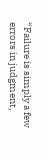“Failure is simply a few errors in judgment,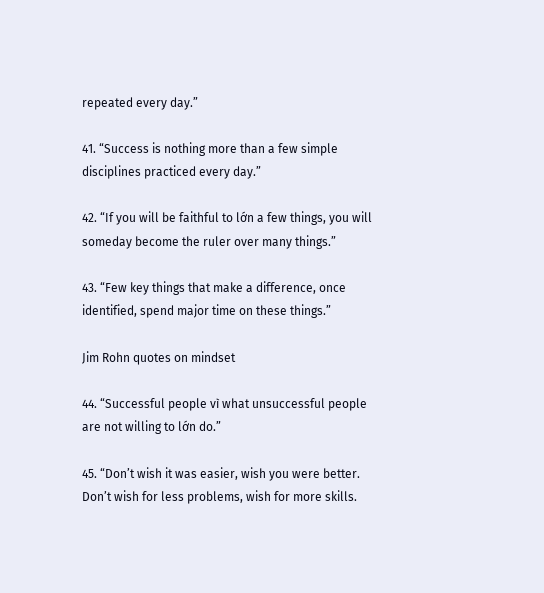repeated every day.”

41. “Success is nothing more than a few simple disciplines practiced every day.”

42. “If you will be faithful to lớn a few things, you will someday become the ruler over many things.”

43. “Few key things that make a difference, once identified, spend major time on these things.”

Jim Rohn quotes on mindset

44. “Successful people vì what unsuccessful people are not willing to lớn do.”

45. “Don’t wish it was easier, wish you were better. Don’t wish for less problems, wish for more skills.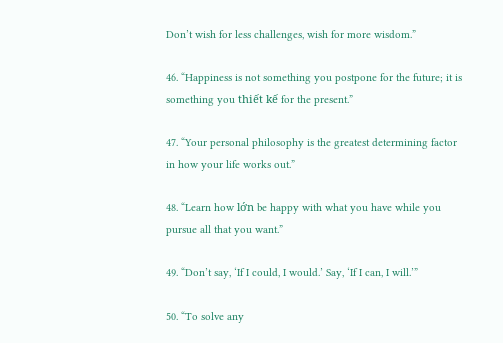Don’t wish for less challenges, wish for more wisdom.”

46. “Happiness is not something you postpone for the future; it is something you thiết kế for the present.”

47. “Your personal philosophy is the greatest determining factor in how your life works out.”

48. “Learn how lớn be happy with what you have while you pursue all that you want.”

49. “Don’t say, ‘If I could, I would.’ Say, ‘If I can, I will.’”

50. “To solve any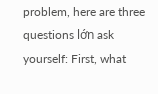problem, here are three questions lớn ask yourself: First, what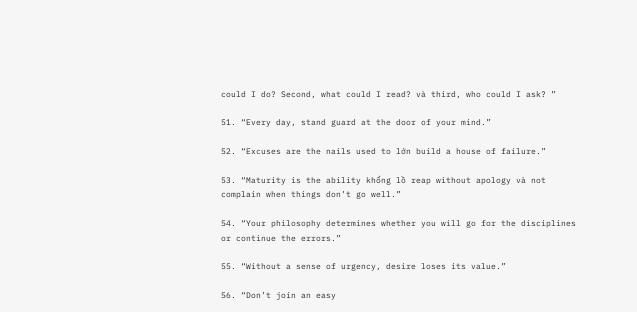could I do? Second, what could I read? và third, who could I ask? ”

51. “Every day, stand guard at the door of your mind.”

52. “Excuses are the nails used to lớn build a house of failure.”

53. “Maturity is the ability khổng lồ reap without apology và not complain when things don’t go well.”

54. “Your philosophy determines whether you will go for the disciplines or continue the errors.”

55. “Without a sense of urgency, desire loses its value.”

56. “Don’t join an easy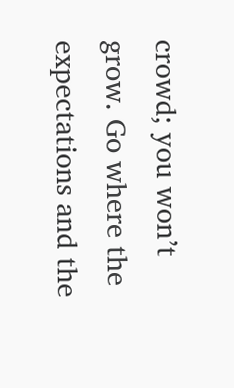crowd; you won’t grow. Go where the expectations and the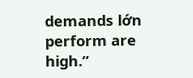demands lớn perform are high.”